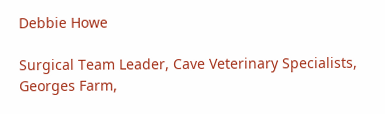Debbie Howe

Surgical Team Leader, Cave Veterinary Specialists, Georges Farm,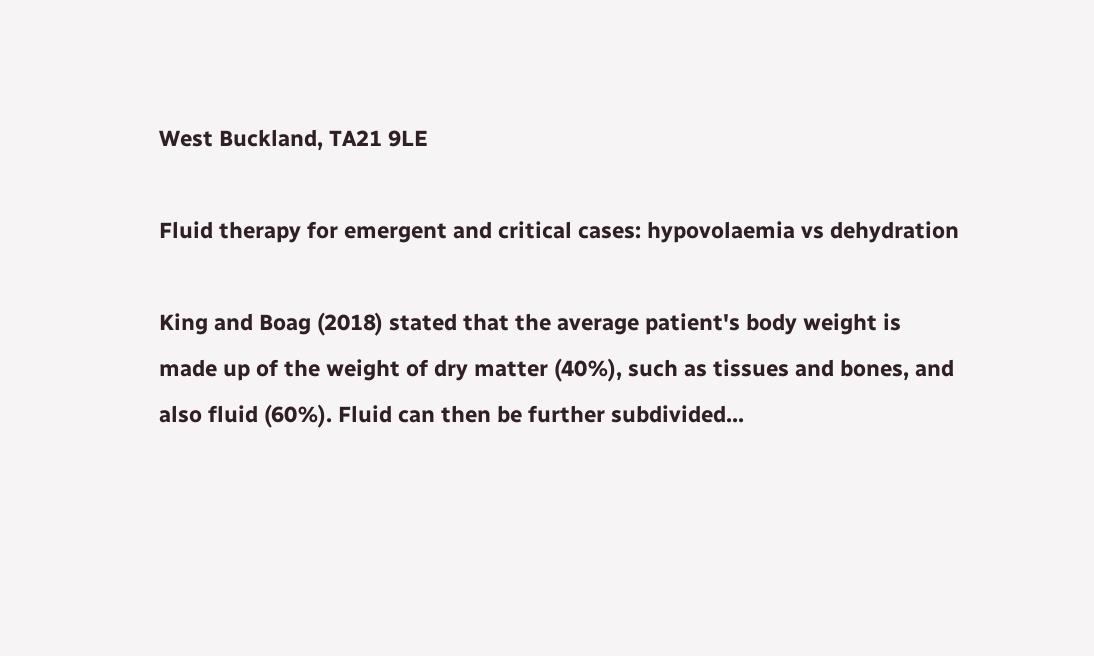West Buckland, TA21 9LE

Fluid therapy for emergent and critical cases: hypovolaemia vs dehydration

King and Boag (2018) stated that the average patient's body weight is made up of the weight of dry matter (40%), such as tissues and bones, and also fluid (60%). Fluid can then be further subdivided...